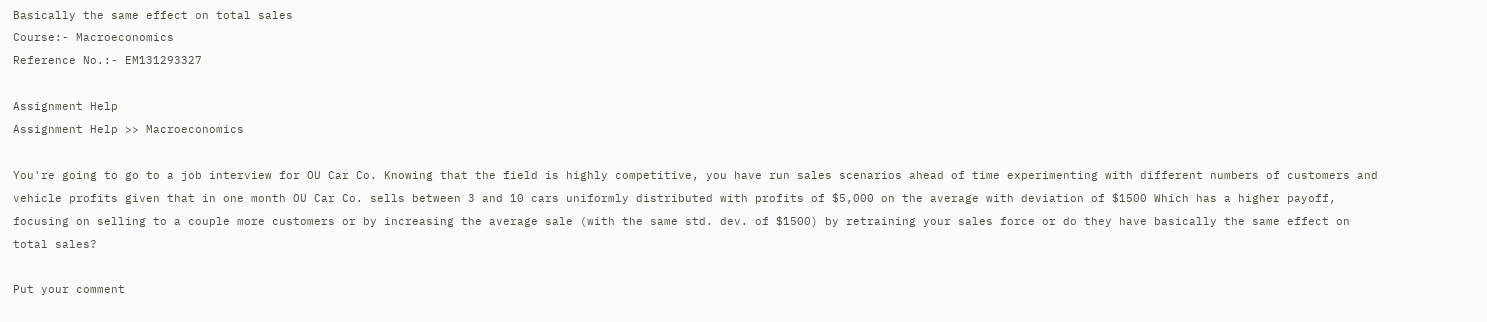Basically the same effect on total sales
Course:- Macroeconomics
Reference No.:- EM131293327

Assignment Help
Assignment Help >> Macroeconomics

You're going to go to a job interview for OU Car Co. Knowing that the field is highly competitive, you have run sales scenarios ahead of time experimenting with different numbers of customers and vehicle profits given that in one month OU Car Co. sells between 3 and 10 cars uniformly distributed with profits of $5,000 on the average with deviation of $1500 Which has a higher payoff, focusing on selling to a couple more customers or by increasing the average sale (with the same std. dev. of $1500) by retraining your sales force or do they have basically the same effect on total sales?

Put your comment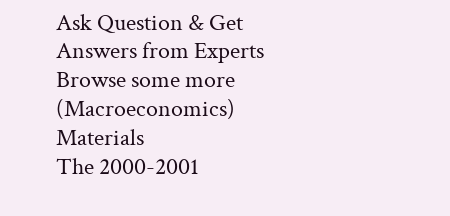Ask Question & Get Answers from Experts
Browse some more (Macroeconomics) Materials
The 2000-2001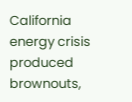California energy crisis produced brownouts,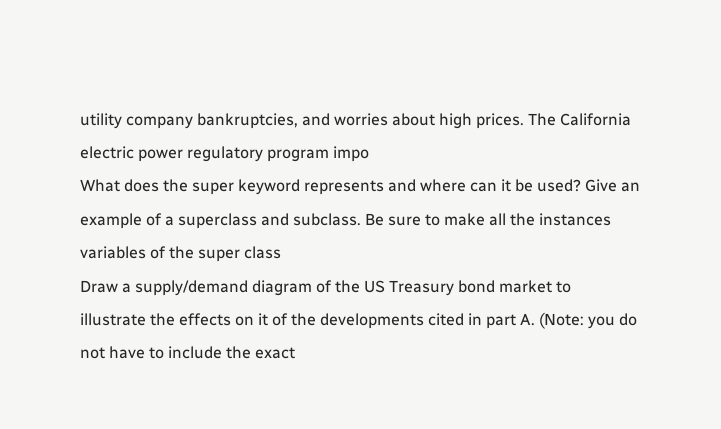utility company bankruptcies, and worries about high prices. The California electric power regulatory program impo
What does the super keyword represents and where can it be used? Give an example of a superclass and subclass. Be sure to make all the instances variables of the super class
Draw a supply/demand diagram of the US Treasury bond market to illustrate the effects on it of the developments cited in part A. (Note: you do not have to include the exact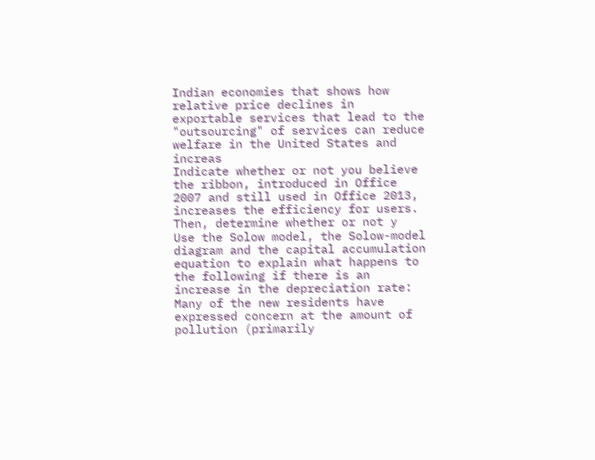Indian economies that shows how relative price declines in exportable services that lead to the "outsourcing" of services can reduce welfare in the United States and increas
Indicate whether or not you believe the ribbon, introduced in Office 2007 and still used in Office 2013, increases the efficiency for users. Then, determine whether or not y
Use the Solow model, the Solow-model diagram and the capital accumulation equation to explain what happens to the following if there is an increase in the depreciation rate:
Many of the new residents have expressed concern at the amount of pollution (primarily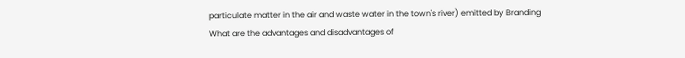particulate matter in the air and waste water in the town's river) emitted by Branding
What are the advantages and disadvantages of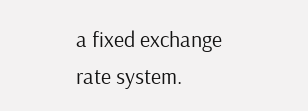a fixed exchange rate system.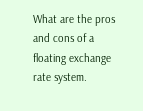What are the pros and cons of a floating exchange rate system.